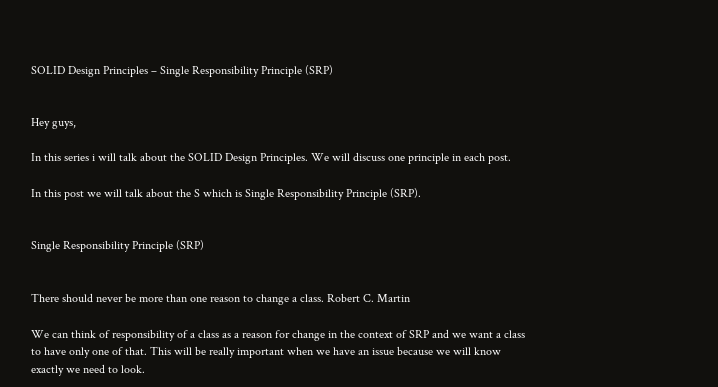SOLID Design Principles – Single Responsibility Principle (SRP)


Hey guys,

In this series i will talk about the SOLID Design Principles. We will discuss one principle in each post.

In this post we will talk about the S which is Single Responsibility Principle (SRP).


Single Responsibility Principle (SRP)


There should never be more than one reason to change a class. Robert C. Martin

We can think of responsibility of a class as a reason for change in the context of SRP and we want a class to have only one of that. This will be really important when we have an issue because we will know exactly we need to look.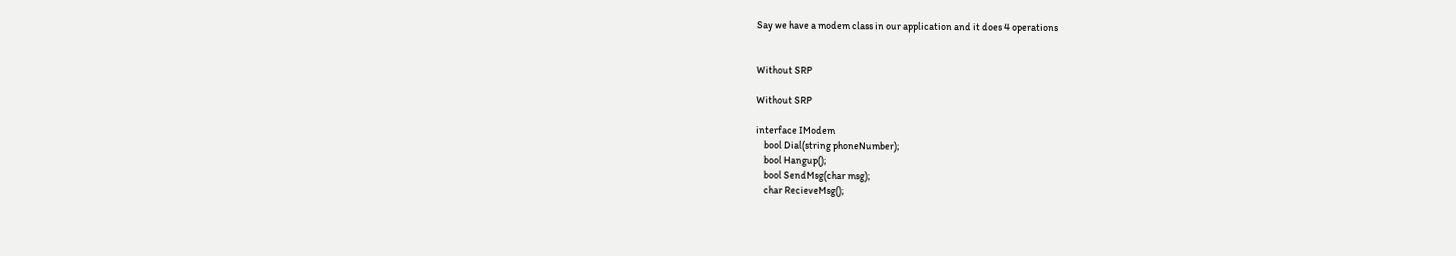Say we have a modem class in our application and it does 4 operations


Without SRP

Without SRP

interface IModem
    bool Dial(string phoneNumber);
    bool Hangup();
    bool SendMsg(char msg);
    char RecieveMsg();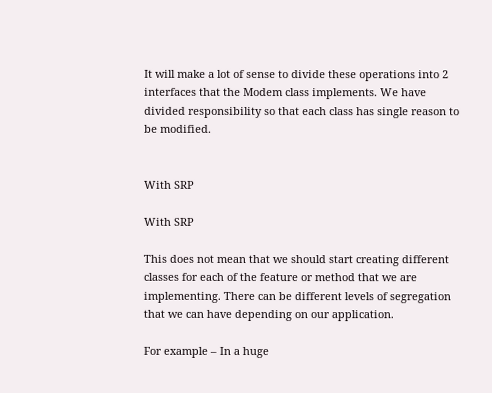It will make a lot of sense to divide these operations into 2 interfaces that the Modem class implements. We have divided responsibility so that each class has single reason to be modified.


With SRP

With SRP

This does not mean that we should start creating different classes for each of the feature or method that we are implementing. There can be different levels of segregation that we can have depending on our application.

For example – In a huge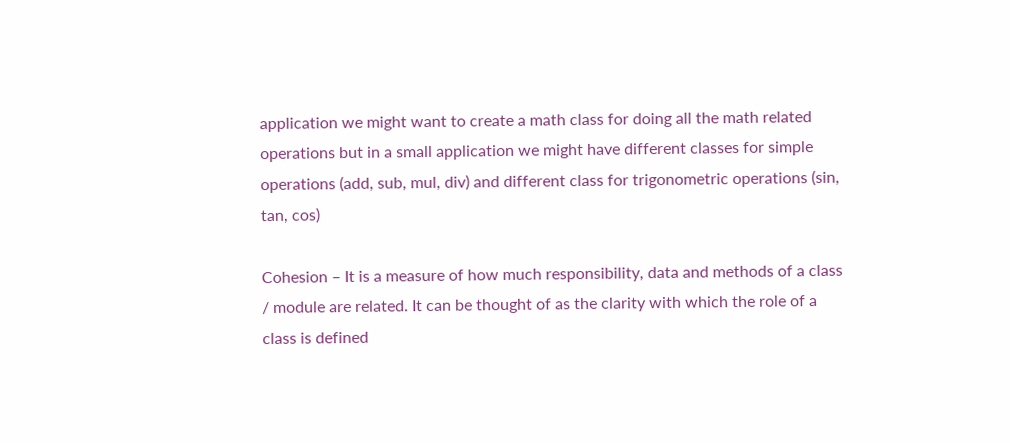application we might want to create a math class for doing all the math related operations but in a small application we might have different classes for simple operations (add, sub, mul, div) and different class for trigonometric operations (sin, tan, cos)

Cohesion – It is a measure of how much responsibility, data and methods of a class / module are related. It can be thought of as the clarity with which the role of a class is defined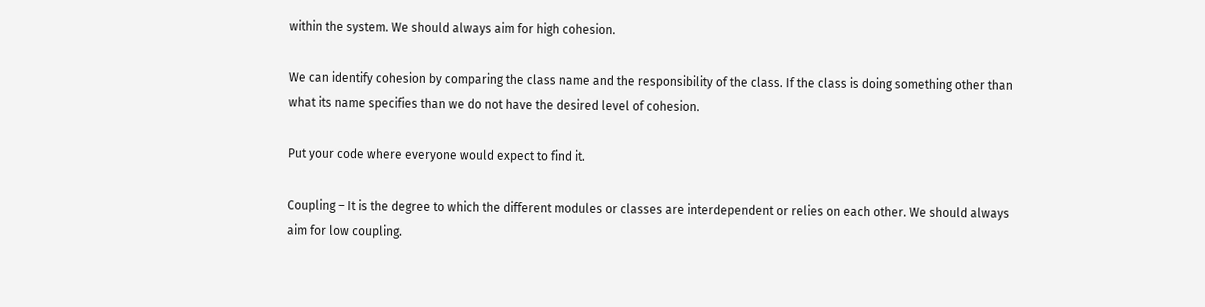within the system. We should always aim for high cohesion.

We can identify cohesion by comparing the class name and the responsibility of the class. If the class is doing something other than what its name specifies than we do not have the desired level of cohesion.

Put your code where everyone would expect to find it.

Coupling – It is the degree to which the different modules or classes are interdependent or relies on each other. We should always aim for low coupling.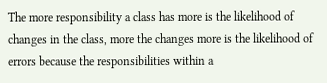The more responsibility a class has more is the likelihood of changes in the class, more the changes more is the likelihood of errors because the responsibilities within a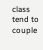class tend to couple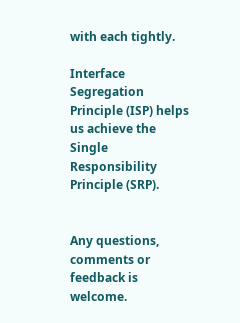with each tightly.

Interface Segregation Principle (ISP) helps us achieve the Single Responsibility Principle (SRP).


Any questions, comments or feedback is welcome.